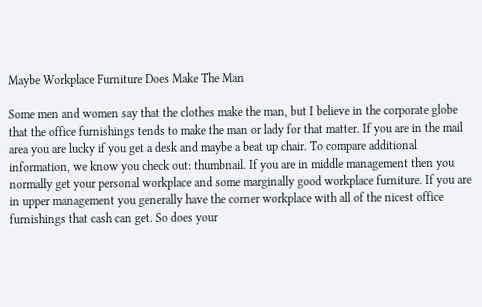Maybe Workplace Furniture Does Make The Man

Some men and women say that the clothes make the man, but I believe in the corporate globe that the office furnishings tends to make the man or lady for that matter. If you are in the mail area you are lucky if you get a desk and maybe a beat up chair. To compare additional information, we know you check out: thumbnail. If you are in middle management then you normally get your personal workplace and some marginally good workplace furniture. If you are in upper management you generally have the corner workplace with all of the nicest office furnishings that cash can get. So does your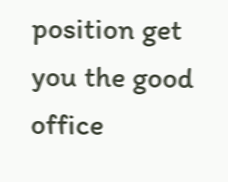position get you the good office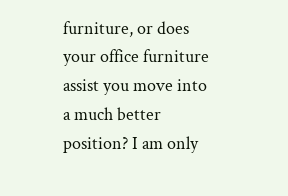furniture, or does your office furniture assist you move into a much better position? I am only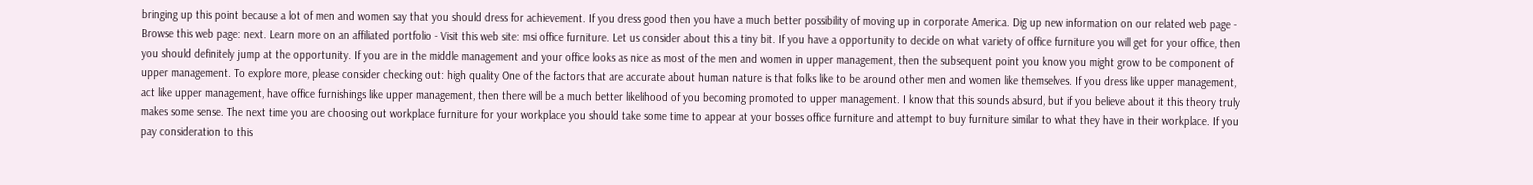bringing up this point because a lot of men and women say that you should dress for achievement. If you dress good then you have a much better possibility of moving up in corporate America. Dig up new information on our related web page - Browse this web page: next. Learn more on an affiliated portfolio - Visit this web site: msi office furniture. Let us consider about this a tiny bit. If you have a opportunity to decide on what variety of office furniture you will get for your office, then you should definitely jump at the opportunity. If you are in the middle management and your office looks as nice as most of the men and women in upper management, then the subsequent point you know you might grow to be component of upper management. To explore more, please consider checking out: high quality One of the factors that are accurate about human nature is that folks like to be around other men and women like themselves. If you dress like upper management, act like upper management, have office furnishings like upper management, then there will be a much better likelihood of you becoming promoted to upper management. I know that this sounds absurd, but if you believe about it this theory truly makes some sense. The next time you are choosing out workplace furniture for your workplace you should take some time to appear at your bosses office furniture and attempt to buy furniture similar to what they have in their workplace. If you pay consideration to this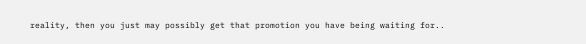reality, then you just may possibly get that promotion you have being waiting for..